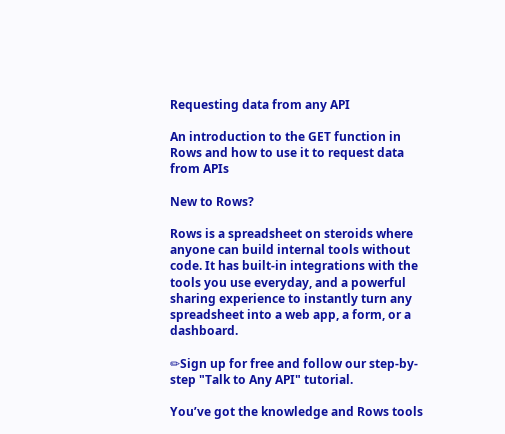Requesting data from any API

An introduction to the GET function in Rows and how to use it to request data from APIs

New to Rows?

Rows is a spreadsheet on steroids where anyone can build internal tools without code. It has built-in integrations with the tools you use everyday, and a powerful sharing experience to instantly turn any spreadsheet into a web app, a form, or a dashboard.

✏Sign up for free and follow our step-by-step "Talk to Any API" tutorial.

You’ve got the knowledge and Rows tools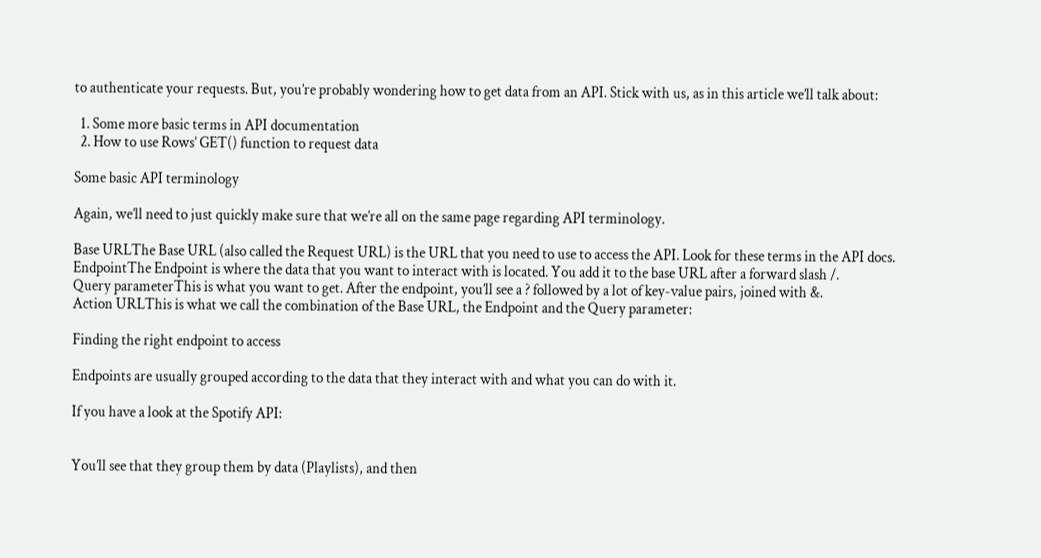to authenticate your requests. But, you’re probably wondering how to get data from an API. Stick with us, as in this article we’ll talk about:

  1. Some more basic terms in API documentation
  2. How to use Rows’ GET() function to request data

Some basic API terminology

Again, we’ll need to just quickly make sure that we’re all on the same page regarding API terminology.

Base URLThe Base URL (also called the Request URL) is the URL that you need to use to access the API. Look for these terms in the API docs.
EndpointThe Endpoint is where the data that you want to interact with is located. You add it to the base URL after a forward slash /.
Query parameterThis is what you want to get. After the endpoint, you’ll see a ? followed by a lot of key-value pairs, joined with &.
Action URLThis is what we call the combination of the Base URL, the Endpoint and the Query parameter:

Finding the right endpoint to access

Endpoints are usually grouped according to the data that they interact with and what you can do with it.

If you have a look at the Spotify API:


You’ll see that they group them by data (Playlists), and then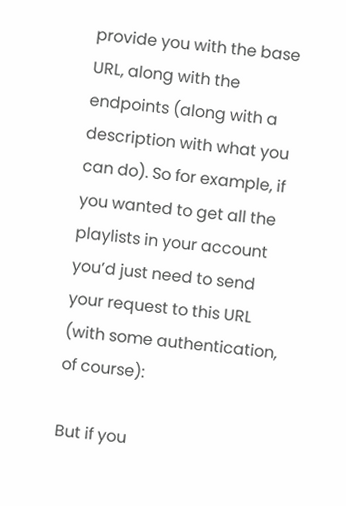provide you with the base URL, along with the endpoints (along with a description with what you can do). So for example, if you wanted to get all the playlists in your account you’d just need to send your request to this URL (with some authentication, of course):

But if you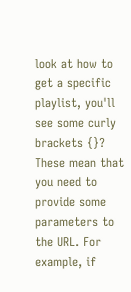look at how to get a specific playlist, you'll see some curly brackets {}? These mean that you need to provide some parameters to the URL. For example, if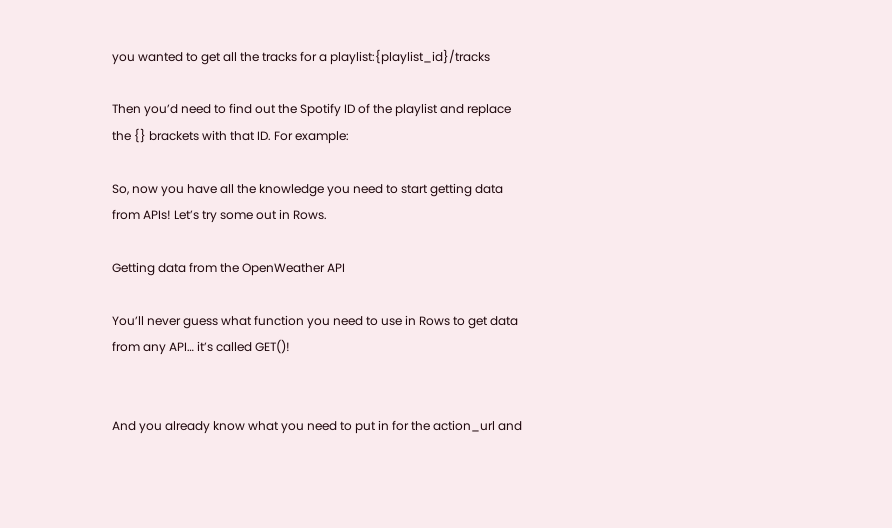you wanted to get all the tracks for a playlist:{playlist_id}/tracks

Then you’d need to find out the Spotify ID of the playlist and replace the {} brackets with that ID. For example:

So, now you have all the knowledge you need to start getting data from APIs! Let’s try some out in Rows.

Getting data from the OpenWeather API

You’ll never guess what function you need to use in Rows to get data from any API… it’s called GET()!


And you already know what you need to put in for the action_url and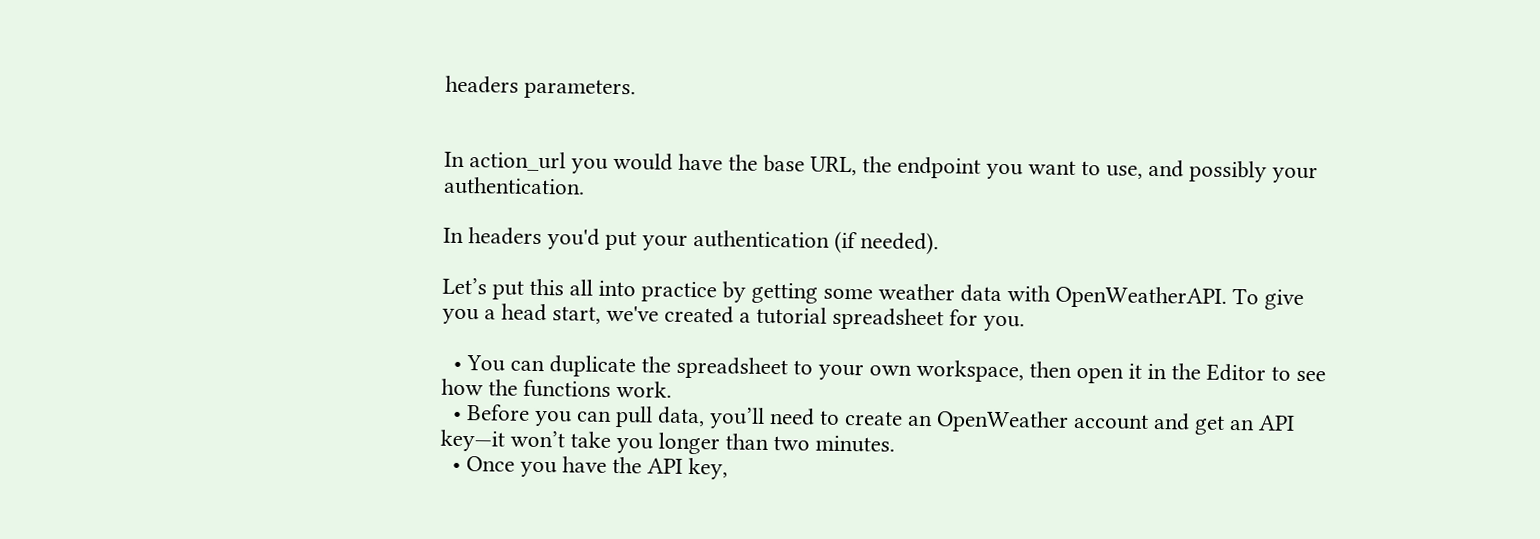headers parameters.


In action_url you would have the base URL, the endpoint you want to use, and possibly your authentication.

In headers you'd put your authentication (if needed).

Let’s put this all into practice by getting some weather data with OpenWeatherAPI. To give you a head start, we've created a tutorial spreadsheet for you.

  • You can duplicate the spreadsheet to your own workspace, then open it in the Editor to see how the functions work.
  • Before you can pull data, you’ll need to create an OpenWeather account and get an API key—it won’t take you longer than two minutes.
  • Once you have the API key,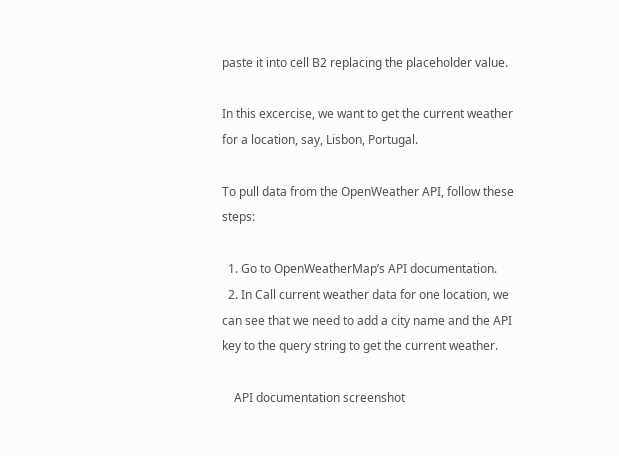paste it into cell B2 replacing the placeholder value.

In this excercise, we want to get the current weather for a location, say, Lisbon, Portugal.

To pull data from the OpenWeather API, follow these steps:

  1. Go to OpenWeatherMap’s API documentation.
  2. In Call current weather data for one location, we can see that we need to add a city name and the API key to the query string to get the current weather.

    API documentation screenshot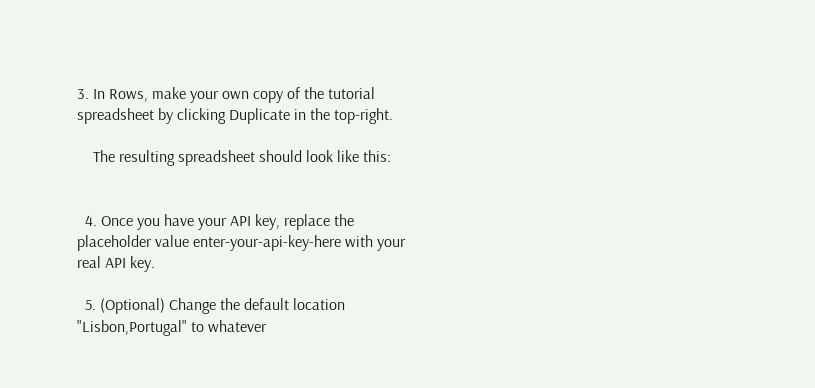3. In Rows, make your own copy of the tutorial spreadsheet by clicking Duplicate in the top-right.

    The resulting spreadsheet should look like this:


  4. Once you have your API key, replace the placeholder value enter-your-api-key-here with your real API key.

  5. (Optional) Change the default location "Lisbon,Portugal" to whatever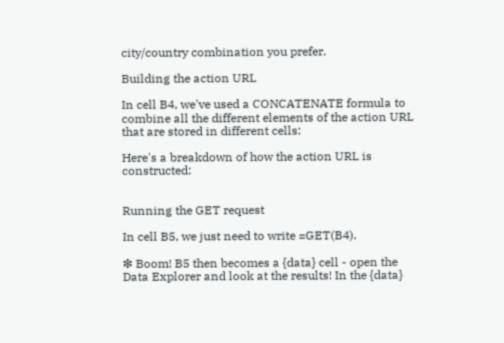city/country combination you prefer.

Building the action URL

In cell B4, we've used a CONCATENATE formula to combine all the different elements of the action URL that are stored in different cells:

Here's a breakdown of how the action URL is constructed:


Running the GET request

In cell B5, we just need to write =GET(B4).

❇ Boom! B5 then becomes a {data} cell - open the Data Explorer and look at the results! In the {data}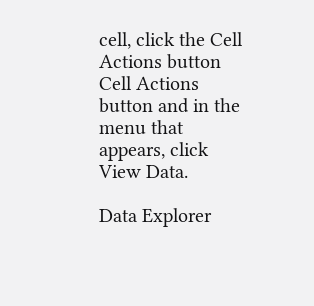cell, click the Cell Actions button Cell Actions button and in the menu that appears, click View Data.

Data Explorer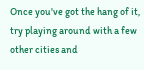Once you've got the hang of it, try playing around with a few other cities and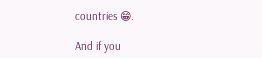countries 😁.

And if you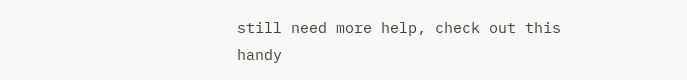still need more help, check out this handy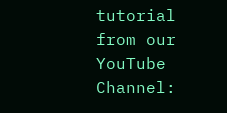tutorial from our YouTube Channel: